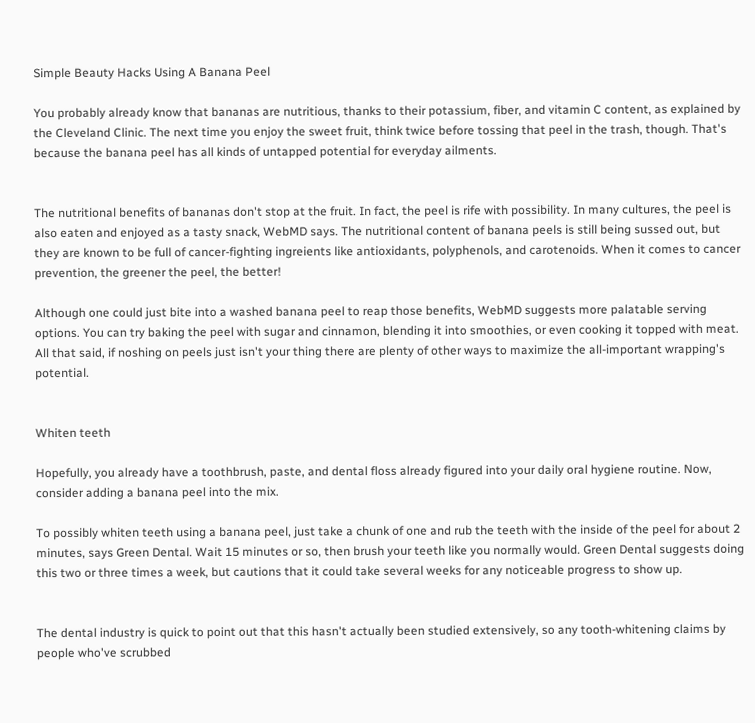Simple Beauty Hacks Using A Banana Peel

You probably already know that bananas are nutritious, thanks to their potassium, fiber, and vitamin C content, as explained by the Cleveland Clinic. The next time you enjoy the sweet fruit, think twice before tossing that peel in the trash, though. That's because the banana peel has all kinds of untapped potential for everyday ailments.


The nutritional benefits of bananas don't stop at the fruit. In fact, the peel is rife with possibility. In many cultures, the peel is also eaten and enjoyed as a tasty snack, WebMD says. The nutritional content of banana peels is still being sussed out, but they are known to be full of cancer-fighting ingreients like antioxidants, polyphenols, and carotenoids. When it comes to cancer prevention, the greener the peel, the better!

Although one could just bite into a washed banana peel to reap those benefits, WebMD suggests more palatable serving options. You can try baking the peel with sugar and cinnamon, blending it into smoothies, or even cooking it topped with meat. All that said, if noshing on peels just isn't your thing there are plenty of other ways to maximize the all-important wrapping's potential.


Whiten teeth

Hopefully, you already have a toothbrush, paste, and dental floss already figured into your daily oral hygiene routine. Now, consider adding a banana peel into the mix.

To possibly whiten teeth using a banana peel, just take a chunk of one and rub the teeth with the inside of the peel for about 2 minutes, says Green Dental. Wait 15 minutes or so, then brush your teeth like you normally would. Green Dental suggests doing this two or three times a week, but cautions that it could take several weeks for any noticeable progress to show up.


The dental industry is quick to point out that this hasn't actually been studied extensively, so any tooth-whitening claims by people who've scrubbed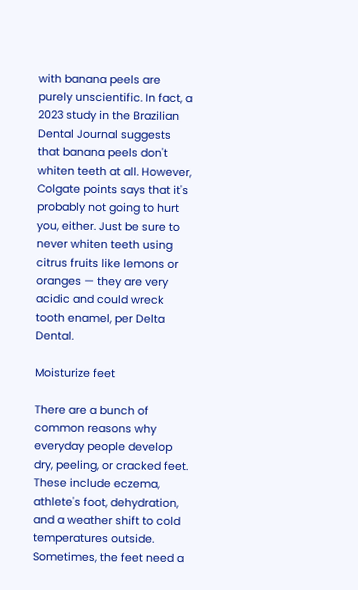with banana peels are purely unscientific. In fact, a 2023 study in the Brazilian Dental Journal suggests that banana peels don't whiten teeth at all. However, Colgate points says that it's probably not going to hurt you, either. Just be sure to never whiten teeth using citrus fruits like lemons or oranges — they are very acidic and could wreck tooth enamel, per Delta Dental.

Moisturize feet

There are a bunch of common reasons why everyday people develop dry, peeling, or cracked feet. These include eczema, athlete's foot, dehydration, and a weather shift to cold temperatures outside. Sometimes, the feet need a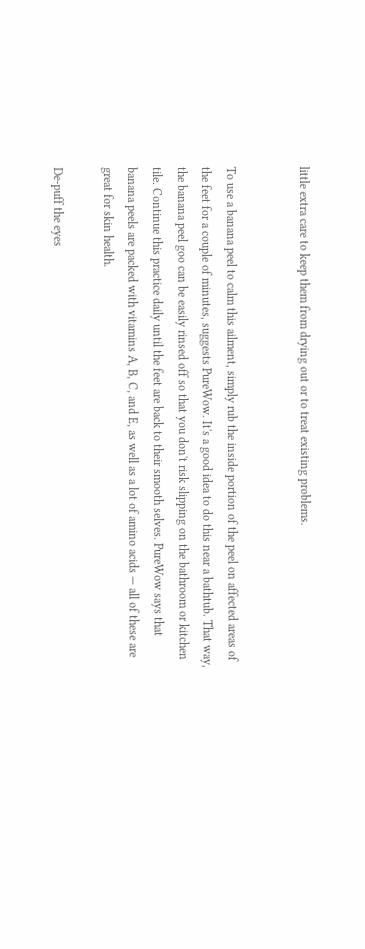little extra care to keep them from drying out or to treat existing problems.


To use a banana peel to calm this ailment, simply rub the inside portion of the peel on affected areas of the feet for a couple of minutes, suggests PureWow. It's a good idea to do this near a bathtub. That way, the banana peel goo can be easily rinsed off so that you don't risk slipping on the bathroom or kitchen tile. Continue this practice daily until the feet are back to their smooth selves. PureWow says that banana peels are packed with vitamins A, B, C, and E, as well as a lot of amino acids — all of these are great for skin health.

De-puff the eyes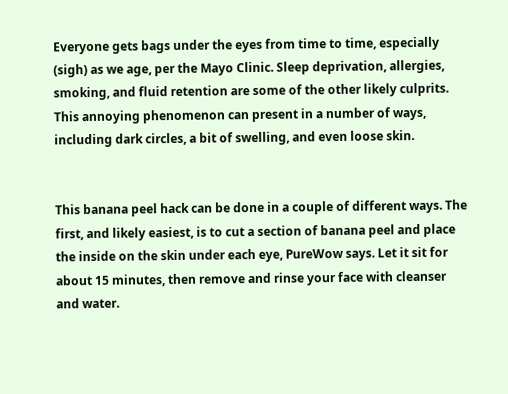Everyone gets bags under the eyes from time to time, especially (sigh) as we age, per the Mayo Clinic. Sleep deprivation, allergies, smoking, and fluid retention are some of the other likely culprits. This annoying phenomenon can present in a number of ways, including dark circles, a bit of swelling, and even loose skin.


This banana peel hack can be done in a couple of different ways. The first, and likely easiest, is to cut a section of banana peel and place the inside on the skin under each eye, PureWow says. Let it sit for about 15 minutes, then remove and rinse your face with cleanser and water.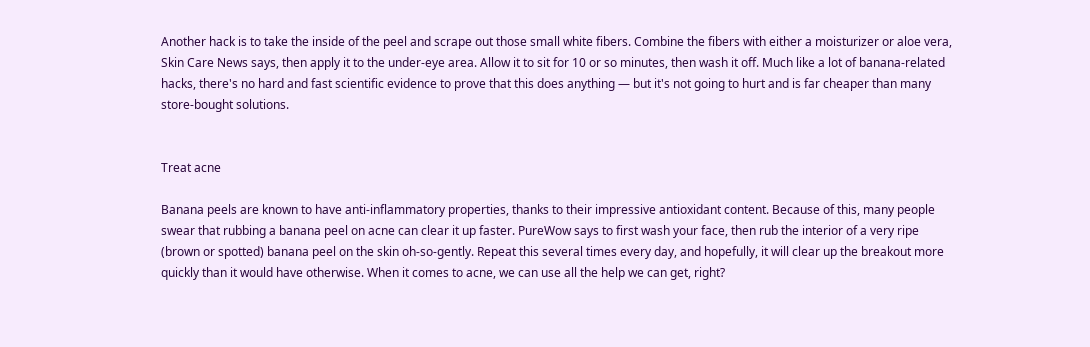Another hack is to take the inside of the peel and scrape out those small white fibers. Combine the fibers with either a moisturizer or aloe vera, Skin Care News says, then apply it to the under-eye area. Allow it to sit for 10 or so minutes, then wash it off. Much like a lot of banana-related hacks, there's no hard and fast scientific evidence to prove that this does anything — but it's not going to hurt and is far cheaper than many store-bought solutions.


Treat acne

Banana peels are known to have anti-inflammatory properties, thanks to their impressive antioxidant content. Because of this, many people swear that rubbing a banana peel on acne can clear it up faster. PureWow says to first wash your face, then rub the interior of a very ripe (brown or spotted) banana peel on the skin oh-so-gently. Repeat this several times every day, and hopefully, it will clear up the breakout more quickly than it would have otherwise. When it comes to acne, we can use all the help we can get, right?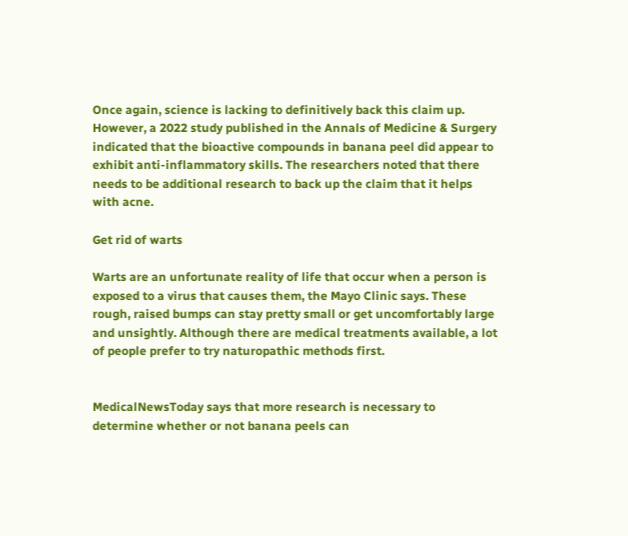Once again, science is lacking to definitively back this claim up. However, a 2022 study published in the Annals of Medicine & Surgery indicated that the bioactive compounds in banana peel did appear to exhibit anti-inflammatory skills. The researchers noted that there needs to be additional research to back up the claim that it helps with acne.

Get rid of warts

Warts are an unfortunate reality of life that occur when a person is exposed to a virus that causes them, the Mayo Clinic says. These rough, raised bumps can stay pretty small or get uncomfortably large and unsightly. Although there are medical treatments available, a lot of people prefer to try naturopathic methods first.


MedicalNewsToday says that more research is necessary to determine whether or not banana peels can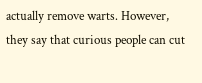actually remove warts. However, they say that curious people can cut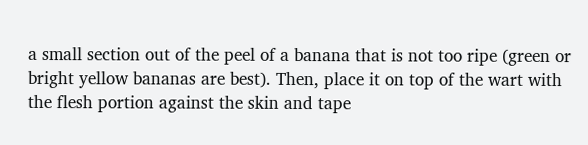a small section out of the peel of a banana that is not too ripe (green or bright yellow bananas are best). Then, place it on top of the wart with the flesh portion against the skin and tape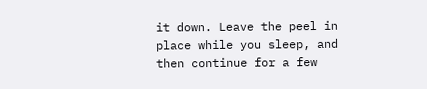it down. Leave the peel in place while you sleep, and then continue for a few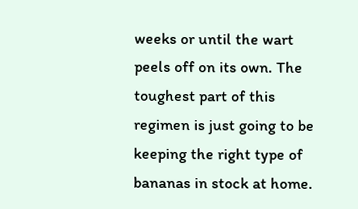weeks or until the wart peels off on its own. The toughest part of this regimen is just going to be keeping the right type of bananas in stock at home.